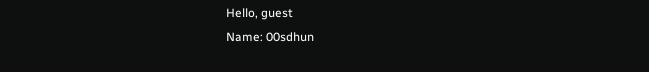Hello, guest
Name: 00sdhun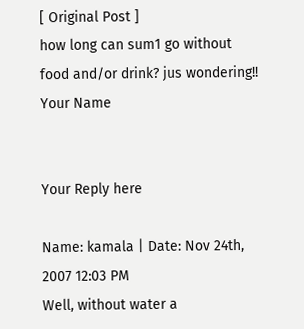[ Original Post ]
how long can sum1 go without food and/or drink? jus wondering!!
Your Name


Your Reply here

Name: kamala | Date: Nov 24th, 2007 12:03 PM
Well, without water a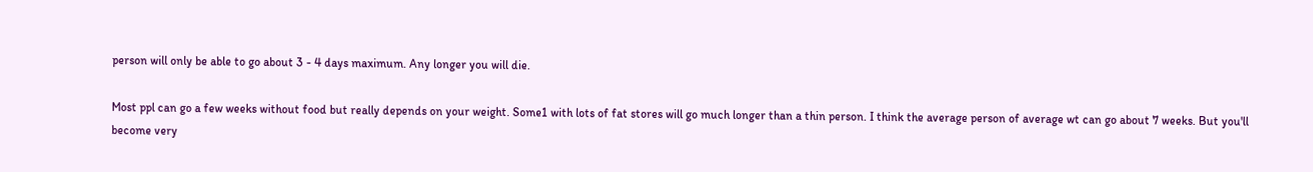person will only be able to go about 3 - 4 days maximum. Any longer you will die.

Most ppl can go a few weeks without food but really depends on your weight. Some1 with lots of fat stores will go much longer than a thin person. I think the average person of average wt can go about 7 weeks. But you'll become very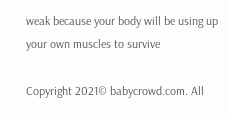weak because your body will be using up your own muscles to survive

Copyright 2021© babycrowd.com. All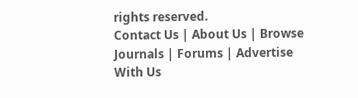rights reserved.
Contact Us | About Us | Browse Journals | Forums | Advertise With Us